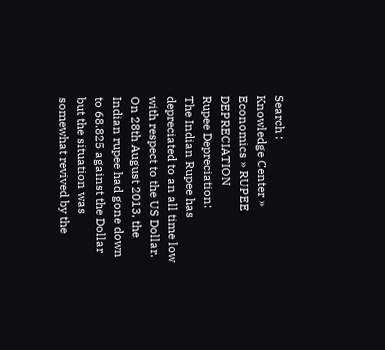Search :
Knowledge Center » Economics » RUPEE DEPRECIATION
Rupee Depreciation:
The Indian Rupee has depreciated to an all time low with respect to the US Dollar. On 28th August 2013, the Indian rupee had gone down to 68.825 against the Dollar but the situation was somewhat revived by the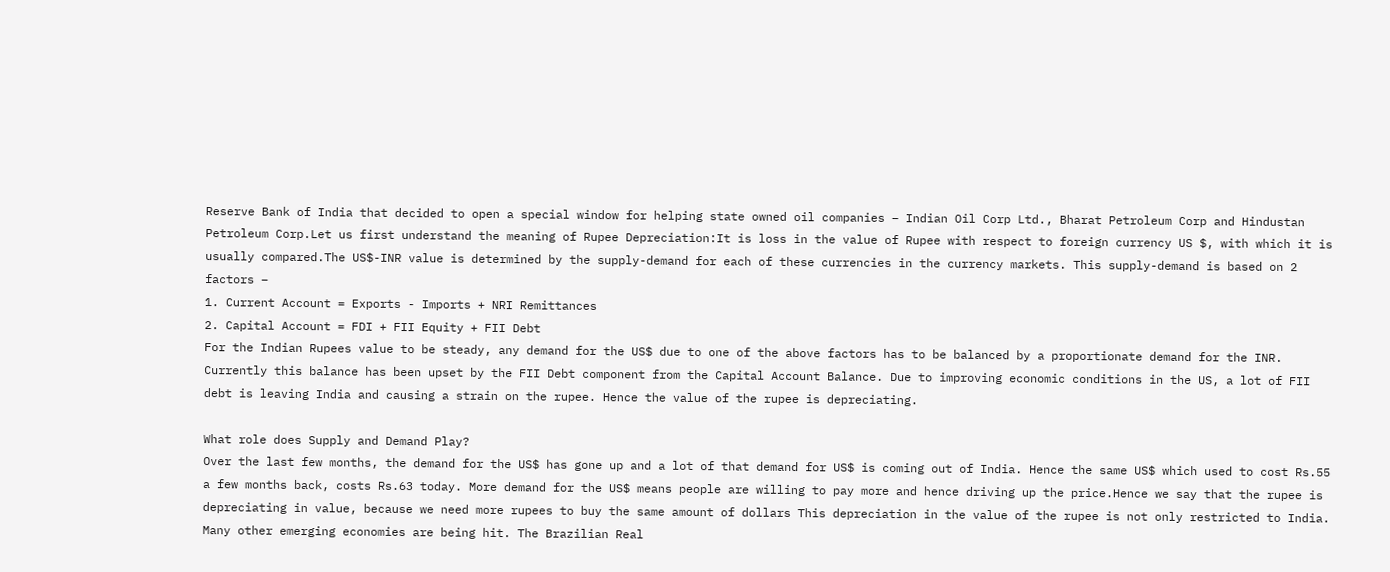Reserve Bank of India that decided to open a special window for helping state owned oil companies – Indian Oil Corp Ltd., Bharat Petroleum Corp and Hindustan Petroleum Corp.Let us first understand the meaning of Rupee Depreciation:It is loss in the value of Rupee with respect to foreign currency US $, with which it is usually compared.The US$-INR value is determined by the supply-demand for each of these currencies in the currency markets. This supply-demand is based on 2 factors –
1. Current Account = Exports - Imports + NRI Remittances
2. Capital Account = FDI + FII Equity + FII Debt
For the Indian Rupees value to be steady, any demand for the US$ due to one of the above factors has to be balanced by a proportionate demand for the INR. Currently this balance has been upset by the FII Debt component from the Capital Account Balance. Due to improving economic conditions in the US, a lot of FII debt is leaving India and causing a strain on the rupee. Hence the value of the rupee is depreciating.

What role does Supply and Demand Play?
Over the last few months, the demand for the US$ has gone up and a lot of that demand for US$ is coming out of India. Hence the same US$ which used to cost Rs.55 a few months back, costs Rs.63 today. More demand for the US$ means people are willing to pay more and hence driving up the price.Hence we say that the rupee is depreciating in value, because we need more rupees to buy the same amount of dollars This depreciation in the value of the rupee is not only restricted to India. Many other emerging economies are being hit. The Brazilian Real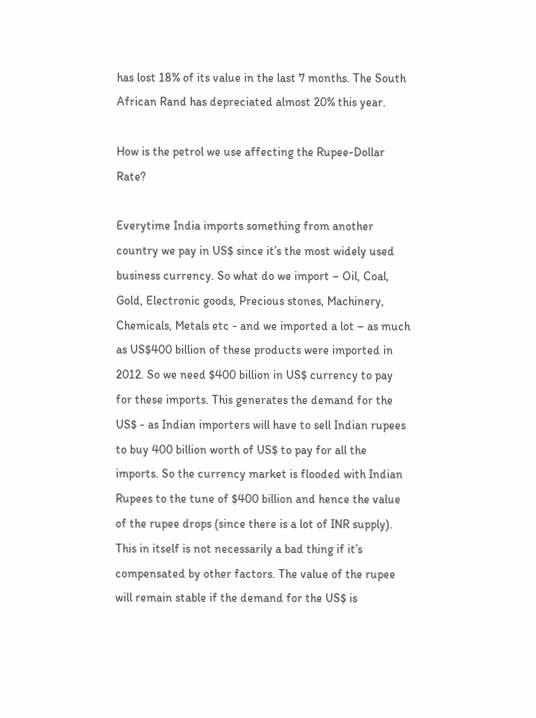has lost 18% of its value in the last 7 months. The South African Rand has depreciated almost 20% this year.

How is the petrol we use affecting the Rupee-Dollar Rate?

Everytime India imports something from another country we pay in US$ since it’s the most widely used business currency. So what do we import – Oil, Coal, Gold, Electronic goods, Precious stones, Machinery, Chemicals, Metals etc - and we imported a lot – as much as US$400 billion of these products were imported in 2012. So we need $400 billion in US$ currency to pay for these imports. This generates the demand for the US$ - as Indian importers will have to sell Indian rupees to buy 400 billion worth of US$ to pay for all the imports. So the currency market is flooded with Indian Rupees to the tune of $400 billion and hence the value of the rupee drops (since there is a lot of INR supply). This in itself is not necessarily a bad thing if it’s compensated by other factors. The value of the rupee will remain stable if the demand for the US$ is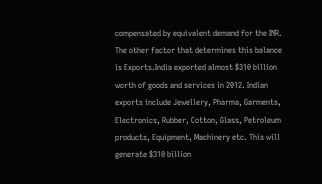compensated by equivalent demand for the INR. The other factor that determines this balance is Exports.India exported almost $310 billion worth of goods and services in 2012. Indian exports include Jewellery, Pharma, Garments, Electronics, Rubber, Cotton, Glass, Petroleum products, Equipment, Machinery etc. This will generate $310 billion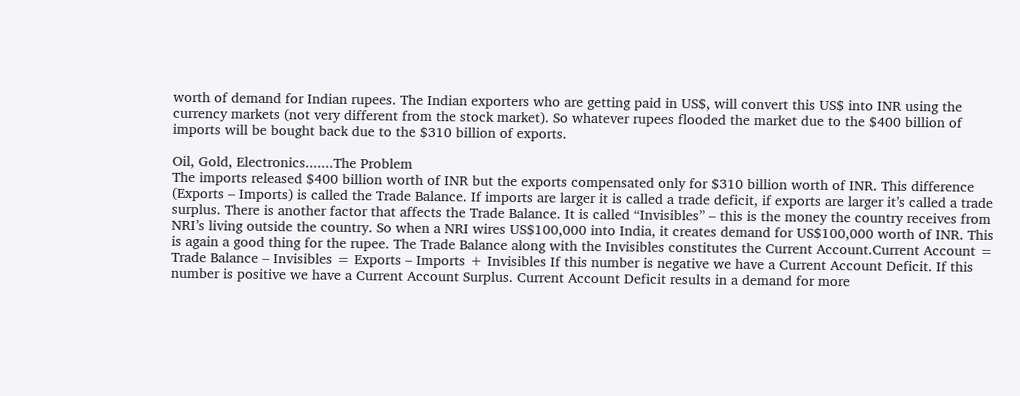worth of demand for Indian rupees. The Indian exporters who are getting paid in US$, will convert this US$ into INR using the currency markets (not very different from the stock market). So whatever rupees flooded the market due to the $400 billion of imports will be bought back due to the $310 billion of exports.

Oil, Gold, Electronics.......The Problem
The imports released $400 billion worth of INR but the exports compensated only for $310 billion worth of INR. This difference (Exports – Imports) is called the Trade Balance. If imports are larger it is called a trade deficit, if exports are larger it’s called a trade surplus. There is another factor that affects the Trade Balance. It is called “Invisibles” – this is the money the country receives from NRI’s living outside the country. So when a NRI wires US$100,000 into India, it creates demand for US$100,000 worth of INR. This is again a good thing for the rupee. The Trade Balance along with the Invisibles constitutes the Current Account.Current Account = Trade Balance – Invisibles = Exports – Imports + Invisibles If this number is negative we have a Current Account Deficit. If this number is positive we have a Current Account Surplus. Current Account Deficit results in a demand for more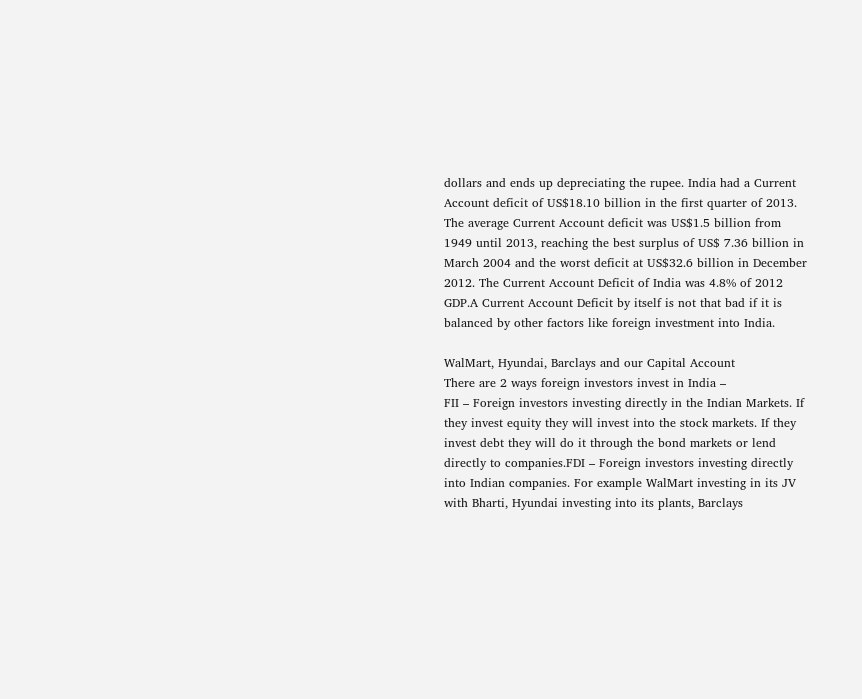dollars and ends up depreciating the rupee. India had a Current Account deficit of US$18.10 billion in the first quarter of 2013. The average Current Account deficit was US$1.5 billion from 1949 until 2013, reaching the best surplus of US$ 7.36 billion in March 2004 and the worst deficit at US$32.6 billion in December 2012. The Current Account Deficit of India was 4.8% of 2012 GDP.A Current Account Deficit by itself is not that bad if it is balanced by other factors like foreign investment into India.

WalMart, Hyundai, Barclays and our Capital Account
There are 2 ways foreign investors invest in India –
FII – Foreign investors investing directly in the Indian Markets. If they invest equity they will invest into the stock markets. If they invest debt they will do it through the bond markets or lend directly to companies.FDI – Foreign investors investing directly into Indian companies. For example WalMart investing in its JV with Bharti, Hyundai investing into its plants, Barclays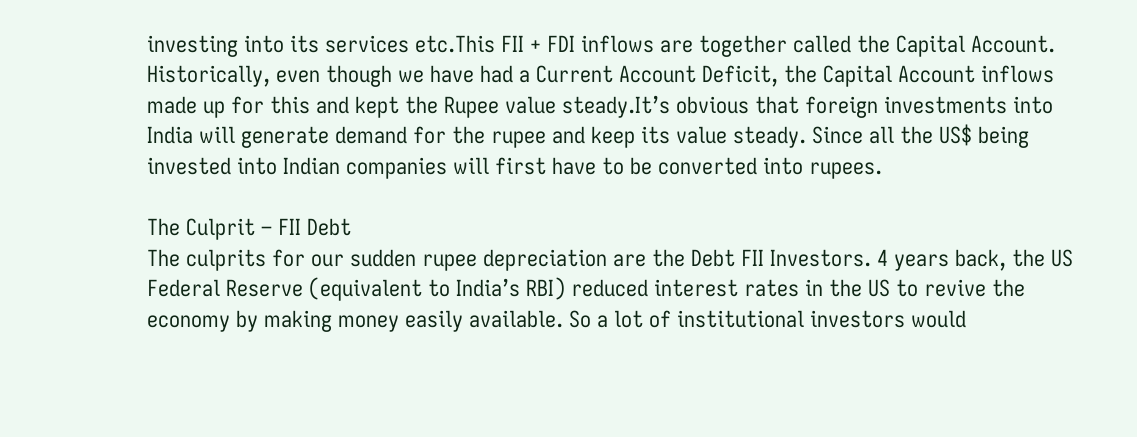investing into its services etc.This FII + FDI inflows are together called the Capital Account. Historically, even though we have had a Current Account Deficit, the Capital Account inflows made up for this and kept the Rupee value steady.It’s obvious that foreign investments into India will generate demand for the rupee and keep its value steady. Since all the US$ being invested into Indian companies will first have to be converted into rupees.

The Culprit – FII Debt
The culprits for our sudden rupee depreciation are the Debt FII Investors. 4 years back, the US Federal Reserve (equivalent to India’s RBI) reduced interest rates in the US to revive the economy by making money easily available. So a lot of institutional investors would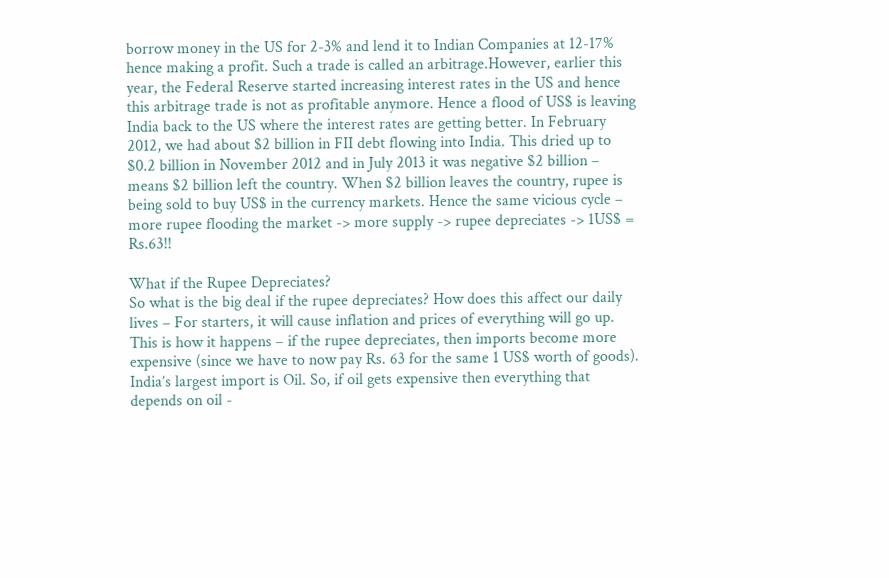borrow money in the US for 2-3% and lend it to Indian Companies at 12-17% hence making a profit. Such a trade is called an arbitrage.However, earlier this year, the Federal Reserve started increasing interest rates in the US and hence this arbitrage trade is not as profitable anymore. Hence a flood of US$ is leaving India back to the US where the interest rates are getting better. In February 2012, we had about $2 billion in FII debt flowing into India. This dried up to $0.2 billion in November 2012 and in July 2013 it was negative $2 billion – means $2 billion left the country. When $2 billion leaves the country, rupee is being sold to buy US$ in the currency markets. Hence the same vicious cycle – more rupee flooding the market -> more supply -> rupee depreciates -> 1US$ = Rs.63!!

What if the Rupee Depreciates?
So what is the big deal if the rupee depreciates? How does this affect our daily lives – For starters, it will cause inflation and prices of everything will go up. This is how it happens – if the rupee depreciates, then imports become more expensive (since we have to now pay Rs. 63 for the same 1 US$ worth of goods). India’s largest import is Oil. So, if oil gets expensive then everything that depends on oil -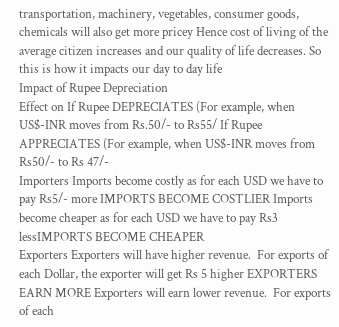transportation, machinery, vegetables, consumer goods, chemicals will also get more pricey Hence cost of living of the average citizen increases and our quality of life decreases. So this is how it impacts our day to day life
Impact of Rupee Depreciation
Effect on If Rupee DEPRECIATES (For example, when US$-INR moves from Rs.50/- to Rs55/ If Rupee APPRECIATES (For example, when US$-INR moves from Rs50/- to Rs 47/-
Importers Imports become costly as for each USD we have to pay Rs5/- more IMPORTS BECOME COSTLIER Imports become cheaper as for each USD we have to pay Rs3 lessIMPORTS BECOME CHEAPER
Exporters Exporters will have higher revenue.  For exports of each Dollar, the exporter will get Rs 5 higher EXPORTERS EARN MORE Exporters will earn lower revenue.  For exports of each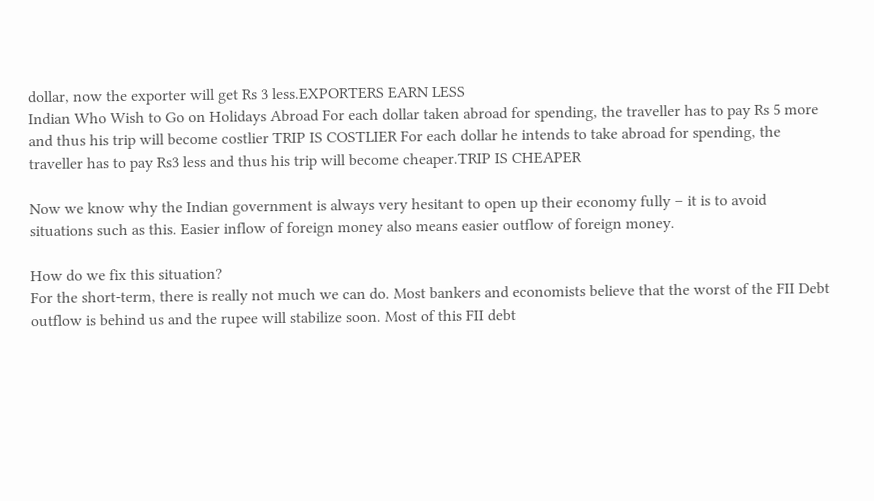dollar, now the exporter will get Rs 3 less.EXPORTERS EARN LESS
Indian Who Wish to Go on Holidays Abroad For each dollar taken abroad for spending, the traveller has to pay Rs 5 more and thus his trip will become costlier TRIP IS COSTLIER For each dollar he intends to take abroad for spending, the traveller has to pay Rs3 less and thus his trip will become cheaper.TRIP IS CHEAPER

Now we know why the Indian government is always very hesitant to open up their economy fully – it is to avoid situations such as this. Easier inflow of foreign money also means easier outflow of foreign money.

How do we fix this situation?
For the short-term, there is really not much we can do. Most bankers and economists believe that the worst of the FII Debt outflow is behind us and the rupee will stabilize soon. Most of this FII debt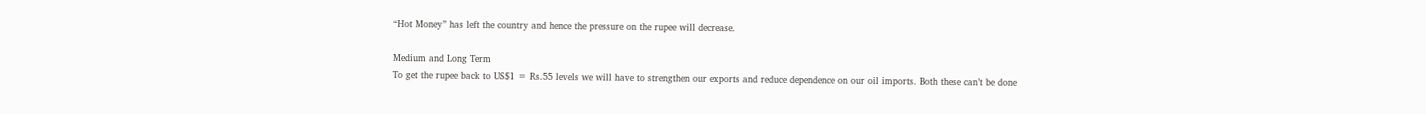“Hot Money” has left the country and hence the pressure on the rupee will decrease.

Medium and Long Term
To get the rupee back to US$1 = Rs.55 levels we will have to strengthen our exports and reduce dependence on our oil imports. Both these can’t be done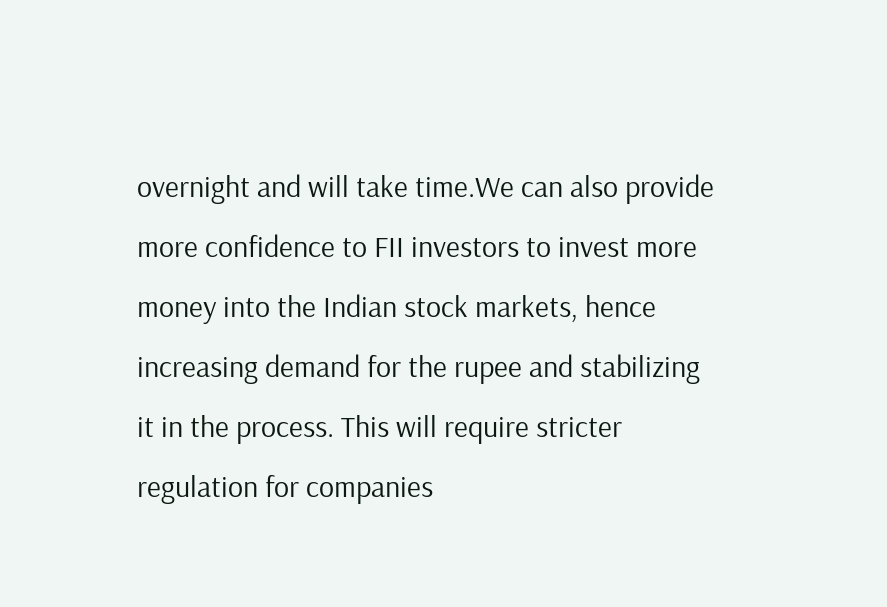overnight and will take time.We can also provide more confidence to FII investors to invest more money into the Indian stock markets, hence increasing demand for the rupee and stabilizing it in the process. This will require stricter regulation for companies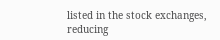listed in the stock exchanges, reducing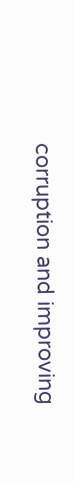corruption and improving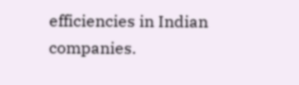efficiencies in Indian companies.